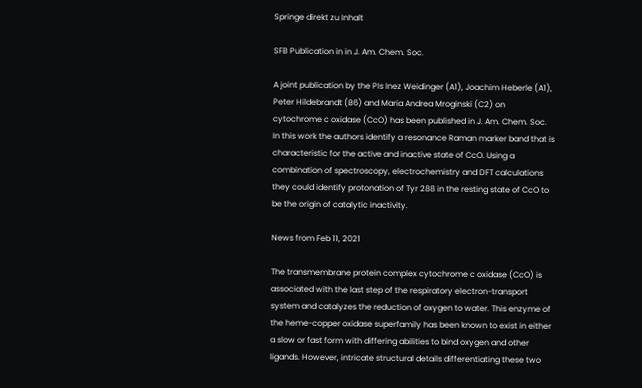Springe direkt zu Inhalt

SFB Publication in in J. Am. Chem. Soc.

A joint publication by the PIs Inez Weidinger (A1), Joachim Heberle (A1), Peter Hildebrandt (B6) and Maria Andrea Mroginski (C2) on cytochrome c oxidase (CcO) has been published in J. Am. Chem. Soc. In this work the authors identify a resonance Raman marker band that is characteristic for the active and inactive state of CcO. Using a combination of spectroscopy, electrochemistry and DFT calculations they could identify protonation of Tyr 288 in the resting state of CcO to be the origin of catalytic inactivity.

News from Feb 11, 2021

The transmembrane protein complex cytochrome c oxidase (CcO) is associated with the last step of the respiratory electron-transport system and catalyzes the reduction of oxygen to water. This enzyme of the heme-copper oxidase superfamily has been known to exist in either a slow or fast form with differing abilities to bind oxygen and other ligands. However, intricate structural details differentiating these two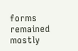forms remained mostly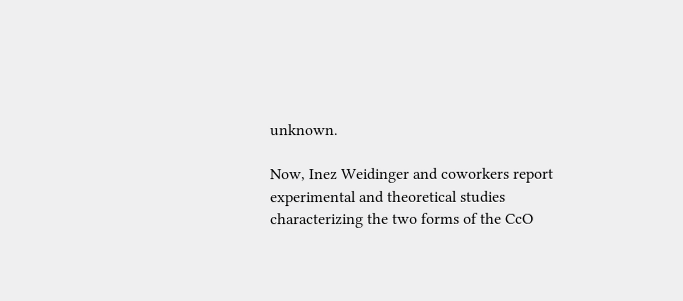unknown.

Now, Inez Weidinger and coworkers report experimental and theoretical studies characterizing the two forms of the CcO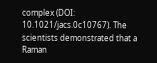complex (DOI: 10.1021/jacs.0c10767). The scientists demonstrated that a Raman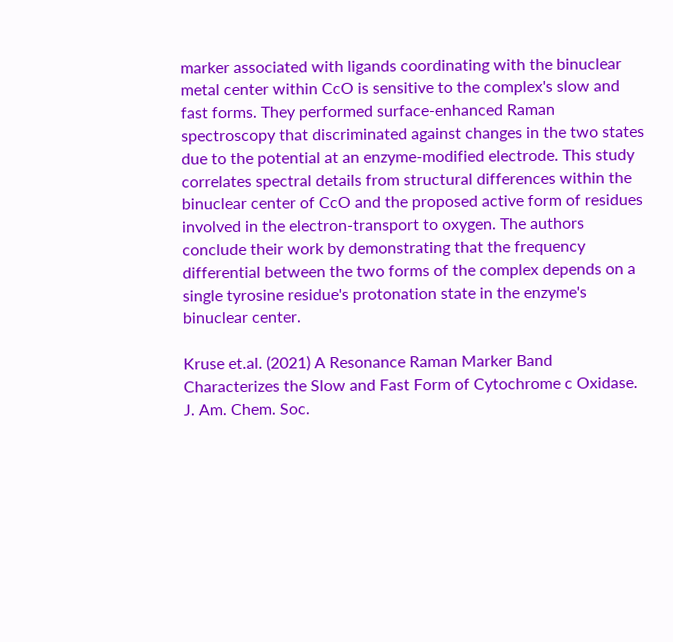marker associated with ligands coordinating with the binuclear metal center within CcO is sensitive to the complex's slow and fast forms. They performed surface-enhanced Raman spectroscopy that discriminated against changes in the two states due to the potential at an enzyme-modified electrode. This study correlates spectral details from structural differences within the binuclear center of CcO and the proposed active form of residues involved in the electron-transport to oxygen. The authors conclude their work by demonstrating that the frequency differential between the two forms of the complex depends on a single tyrosine residue's protonation state in the enzyme's binuclear center.

Kruse et.al. (2021) A Resonance Raman Marker Band Characterizes the Slow and Fast Form of Cytochrome c Oxidase. J. Am. Chem. Soc.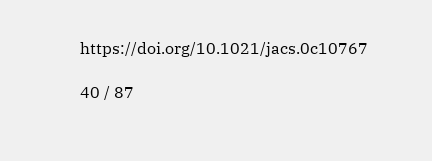https://doi.org/10.1021/jacs.0c10767

40 / 87